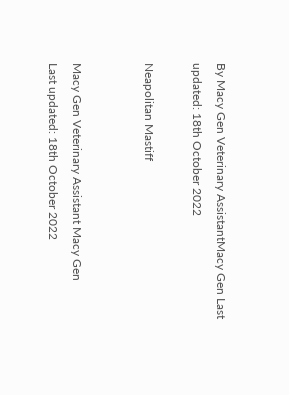By Macy Gen Veterinary AssistantMacy Gen Last updated: 18th October 2022

Neapolitan Mastiff


Macy Gen Veterinary Assistant Macy Gen
Last updated: 18th October 2022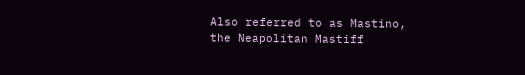Also referred to as Mastino, the Neapolitan Mastiff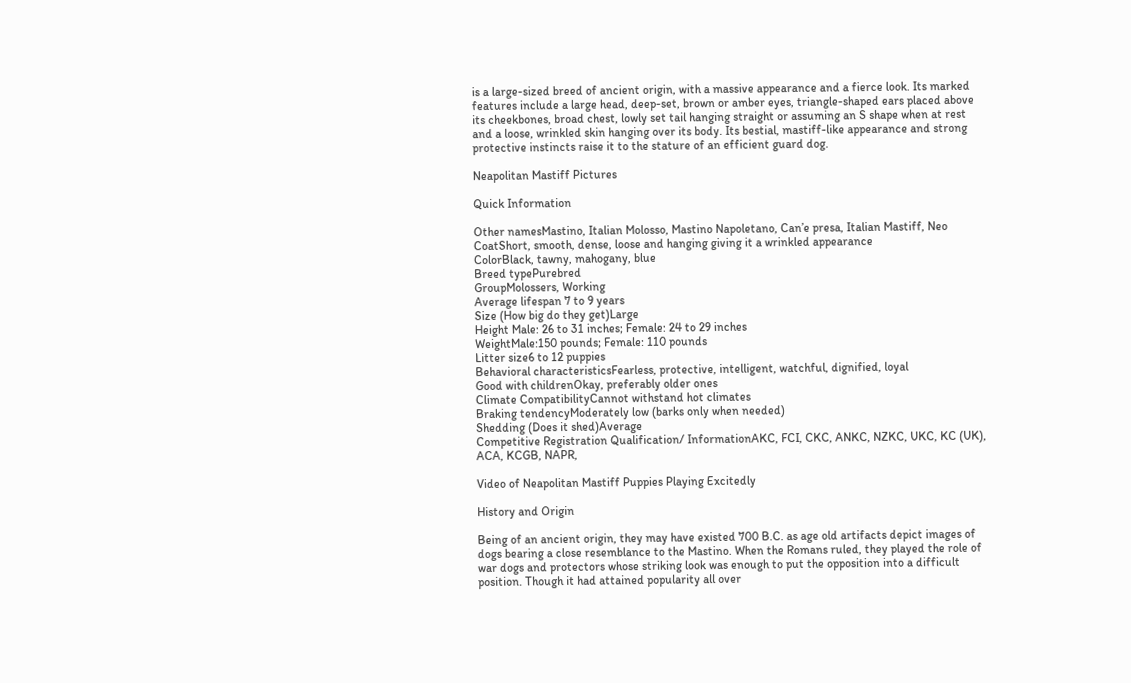is a large-sized breed of ancient origin, with a massive appearance and a fierce look. Its marked features include a large head, deep-set, brown or amber eyes, triangle-shaped ears placed above its cheekbones, broad chest, lowly set tail hanging straight or assuming an S shape when at rest and a loose, wrinkled skin hanging over its body. Its bestial, mastiff-like appearance and strong protective instincts raise it to the stature of an efficient guard dog.

Neapolitan Mastiff Pictures

Quick Information

Other namesMastino, Italian Molosso, Mastino Napoletano, Can’e presa, Italian Mastiff, Neo
CoatShort, smooth, dense, loose and hanging giving it a wrinkled appearance
ColorBlack, tawny, mahogany, blue
Breed typePurebred
GroupMolossers, Working
Average lifespan 7 to 9 years
Size (How big do they get)Large
Height Male: 26 to 31 inches; Female: 24 to 29 inches
WeightMale:150 pounds; Female: 110 pounds
Litter size6 to 12 puppies
Behavioral characteristicsFearless, protective, intelligent, watchful, dignified, loyal
Good with childrenOkay, preferably older ones
Climate CompatibilityCannot withstand hot climates
Braking tendencyModerately low (barks only when needed)
Shedding (Does it shed)Average
Competitive Registration Qualification/ InformationAKC, FCI, CKC, ANKC, NZKC, UKC, KC (UK), ACA, KCGB, NAPR,

Video of Neapolitan Mastiff Puppies Playing Excitedly

History and Origin

Being of an ancient origin, they may have existed 700 B.C. as age old artifacts depict images of dogs bearing a close resemblance to the Mastino. When the Romans ruled, they played the role of war dogs and protectors whose striking look was enough to put the opposition into a difficult position. Though it had attained popularity all over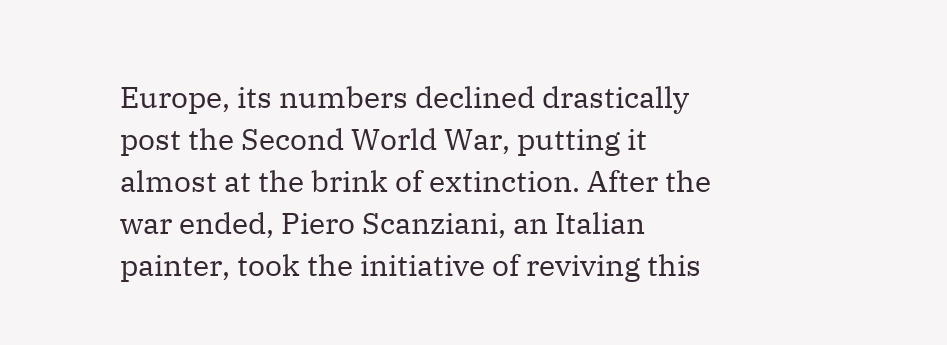Europe, its numbers declined drastically post the Second World War, putting it almost at the brink of extinction. After the war ended, Piero Scanziani, an Italian painter, took the initiative of reviving this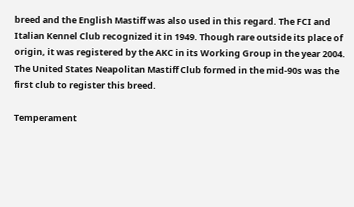breed and the English Mastiff was also used in this regard. The FCI and Italian Kennel Club recognized it in 1949. Though rare outside its place of origin, it was registered by the AKC in its Working Group in the year 2004. The United States Neapolitan Mastiff Club formed in the mid-90s was the first club to register this breed.

Temperament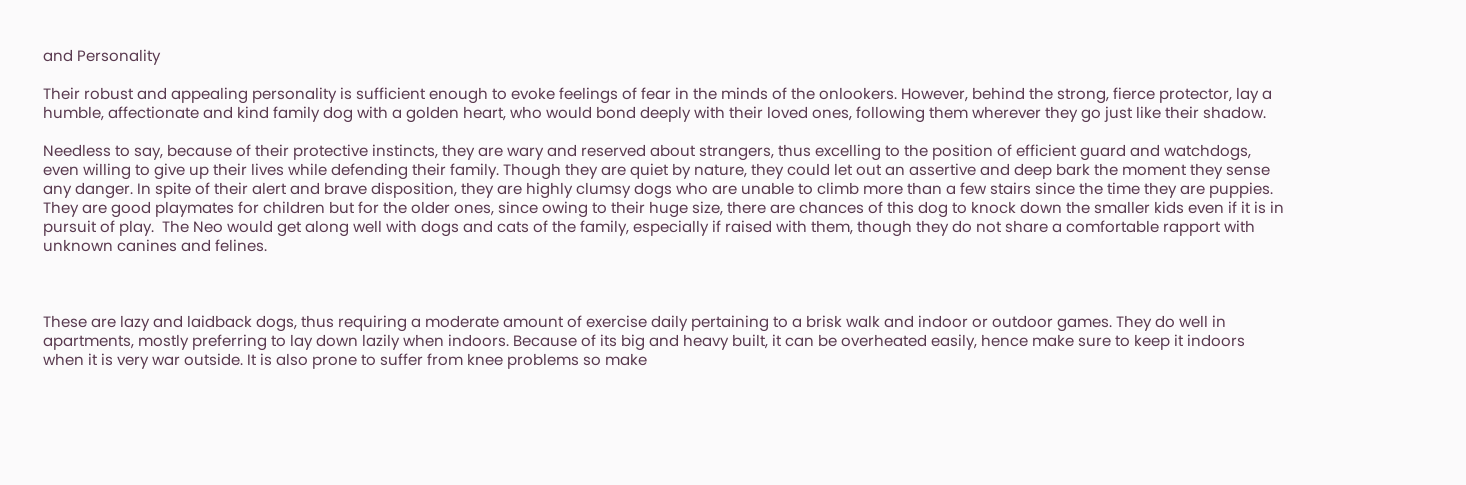and Personality

Their robust and appealing personality is sufficient enough to evoke feelings of fear in the minds of the onlookers. However, behind the strong, fierce protector, lay a humble, affectionate and kind family dog with a golden heart, who would bond deeply with their loved ones, following them wherever they go just like their shadow.

Needless to say, because of their protective instincts, they are wary and reserved about strangers, thus excelling to the position of efficient guard and watchdogs, even willing to give up their lives while defending their family. Though they are quiet by nature, they could let out an assertive and deep bark the moment they sense any danger. In spite of their alert and brave disposition, they are highly clumsy dogs who are unable to climb more than a few stairs since the time they are puppies. They are good playmates for children but for the older ones, since owing to their huge size, there are chances of this dog to knock down the smaller kids even if it is in pursuit of play.  The Neo would get along well with dogs and cats of the family, especially if raised with them, though they do not share a comfortable rapport with unknown canines and felines.



These are lazy and laidback dogs, thus requiring a moderate amount of exercise daily pertaining to a brisk walk and indoor or outdoor games. They do well in apartments, mostly preferring to lay down lazily when indoors. Because of its big and heavy built, it can be overheated easily, hence make sure to keep it indoors when it is very war outside. It is also prone to suffer from knee problems so make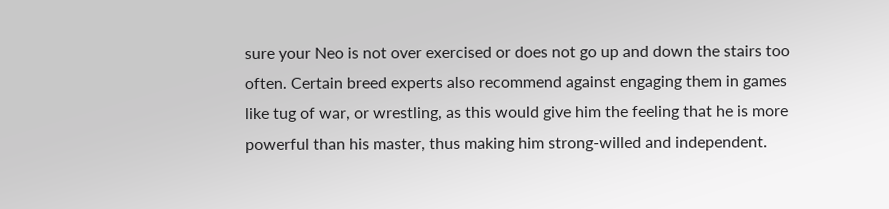sure your Neo is not over exercised or does not go up and down the stairs too often. Certain breed experts also recommend against engaging them in games like tug of war, or wrestling, as this would give him the feeling that he is more powerful than his master, thus making him strong-willed and independent.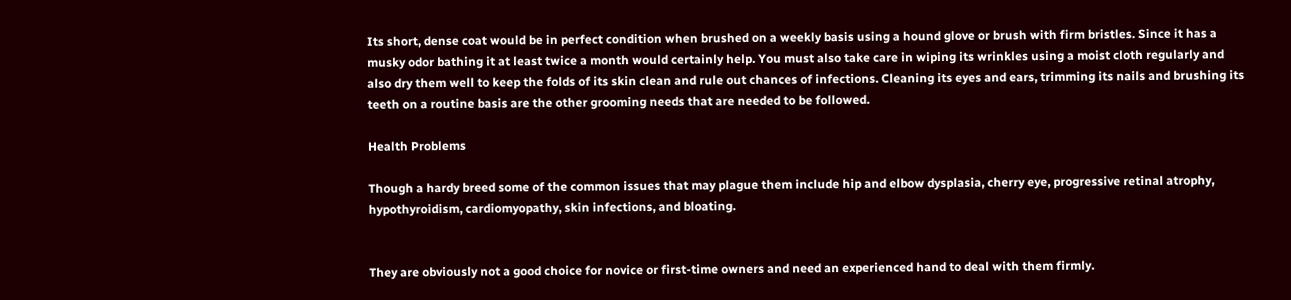Its short, dense coat would be in perfect condition when brushed on a weekly basis using a hound glove or brush with firm bristles. Since it has a musky odor bathing it at least twice a month would certainly help. You must also take care in wiping its wrinkles using a moist cloth regularly and also dry them well to keep the folds of its skin clean and rule out chances of infections. Cleaning its eyes and ears, trimming its nails and brushing its teeth on a routine basis are the other grooming needs that are needed to be followed.

Health Problems

Though a hardy breed some of the common issues that may plague them include hip and elbow dysplasia, cherry eye, progressive retinal atrophy, hypothyroidism, cardiomyopathy, skin infections, and bloating.


They are obviously not a good choice for novice or first-time owners and need an experienced hand to deal with them firmly.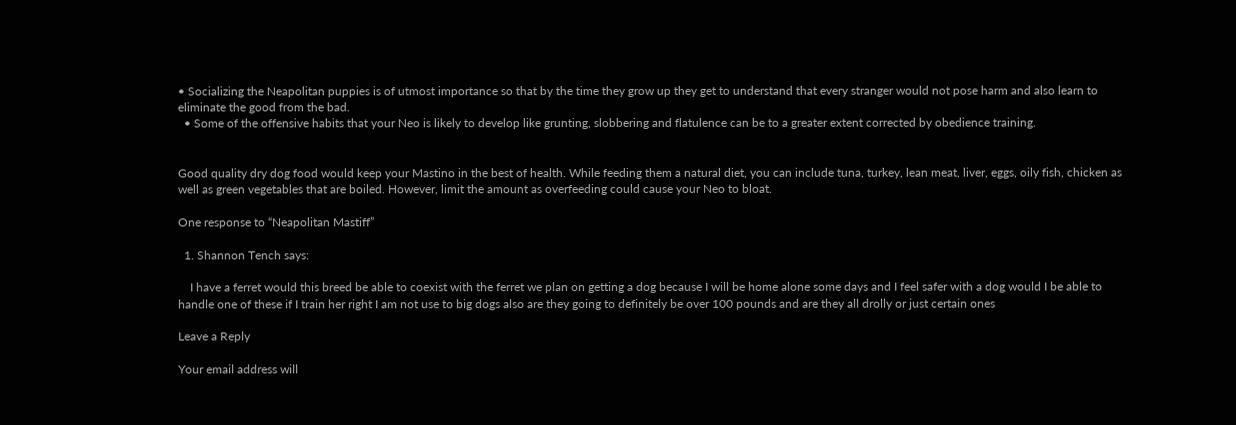• Socializing the Neapolitan puppies is of utmost importance so that by the time they grow up they get to understand that every stranger would not pose harm and also learn to eliminate the good from the bad.
  • Some of the offensive habits that your Neo is likely to develop like grunting, slobbering and flatulence can be to a greater extent corrected by obedience training.


Good quality dry dog food would keep your Mastino in the best of health. While feeding them a natural diet, you can include tuna, turkey, lean meat, liver, eggs, oily fish, chicken as well as green vegetables that are boiled. However, limit the amount as overfeeding could cause your Neo to bloat.

One response to “Neapolitan Mastiff”

  1. Shannon Tench says:

    I have a ferret would this breed be able to coexist with the ferret we plan on getting a dog because I will be home alone some days and I feel safer with a dog would I be able to handle one of these if I train her right I am not use to big dogs also are they going to definitely be over 100 pounds and are they all drolly or just certain ones

Leave a Reply

Your email address will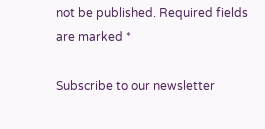not be published. Required fields are marked *

Subscribe to our newsletter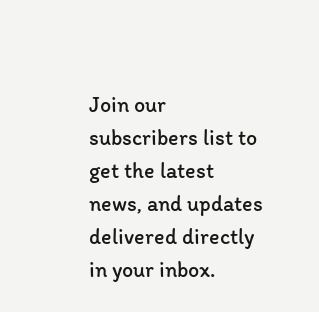Join our subscribers list to get the latest news, and updates delivered directly in your inbox.